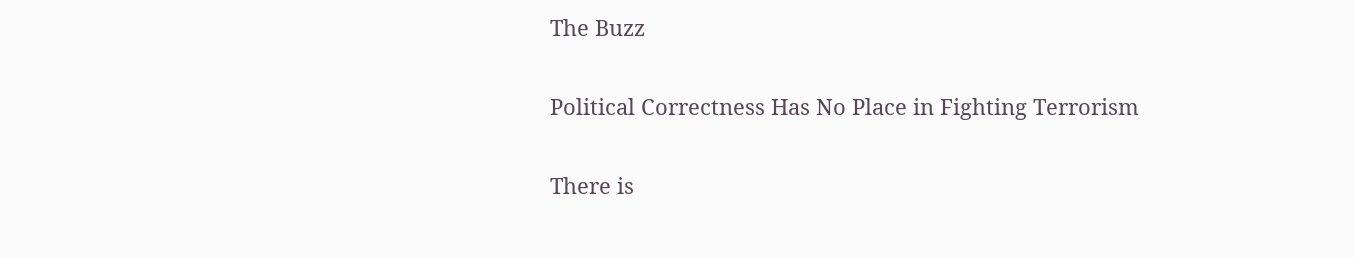The Buzz

Political Correctness Has No Place in Fighting Terrorism

There is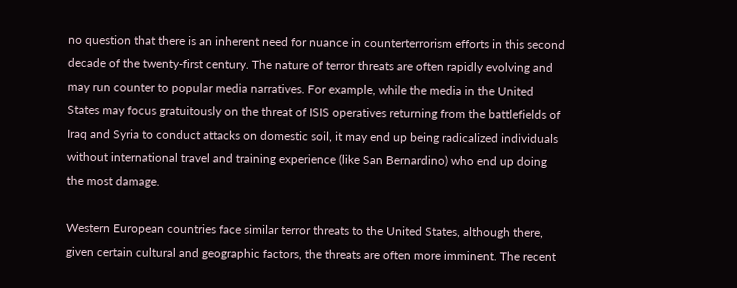no question that there is an inherent need for nuance in counterterrorism efforts in this second decade of the twenty-first century. The nature of terror threats are often rapidly evolving and may run counter to popular media narratives. For example, while the media in the United States may focus gratuitously on the threat of ISIS operatives returning from the battlefields of Iraq and Syria to conduct attacks on domestic soil, it may end up being radicalized individuals without international travel and training experience (like San Bernardino) who end up doing the most damage.

Western European countries face similar terror threats to the United States, although there, given certain cultural and geographic factors, the threats are often more imminent. The recent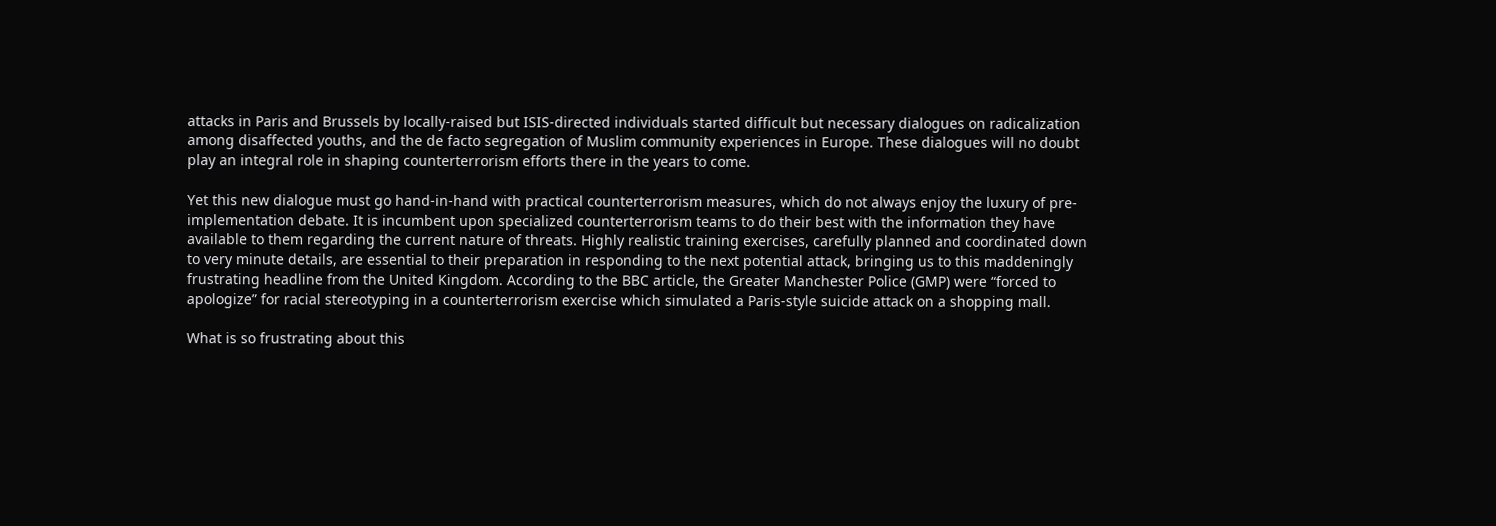attacks in Paris and Brussels by locally-raised but ISIS-directed individuals started difficult but necessary dialogues on radicalization among disaffected youths, and the de facto segregation of Muslim community experiences in Europe. These dialogues will no doubt play an integral role in shaping counterterrorism efforts there in the years to come.

Yet this new dialogue must go hand-in-hand with practical counterterrorism measures, which do not always enjoy the luxury of pre-implementation debate. It is incumbent upon specialized counterterrorism teams to do their best with the information they have available to them regarding the current nature of threats. Highly realistic training exercises, carefully planned and coordinated down to very minute details, are essential to their preparation in responding to the next potential attack, bringing us to this maddeningly frustrating headline from the United Kingdom. According to the BBC article, the Greater Manchester Police (GMP) were “forced to apologize” for racial stereotyping in a counterterrorism exercise which simulated a Paris-style suicide attack on a shopping mall.

What is so frustrating about this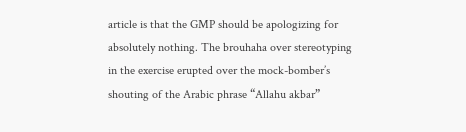article is that the GMP should be apologizing for absolutely nothing. The brouhaha over stereotyping in the exercise erupted over the mock-bomber’s shouting of the Arabic phrase “Allahu akbar”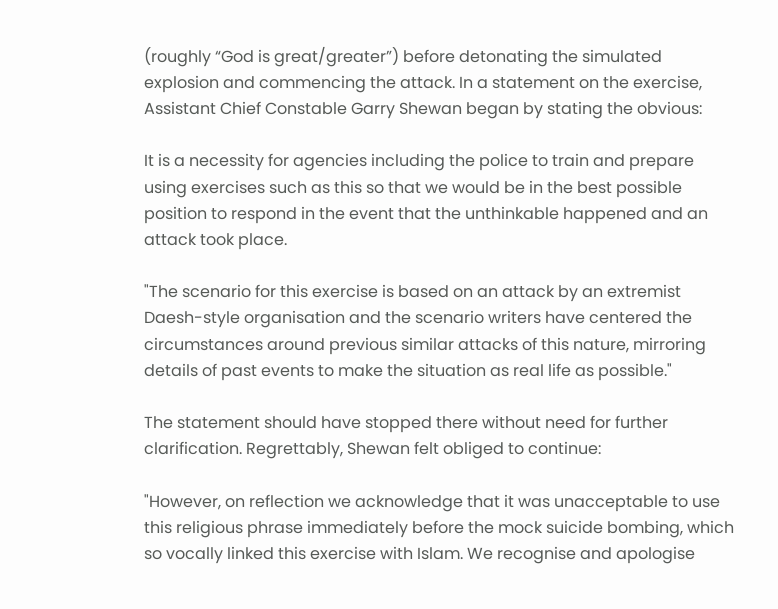(roughly “God is great/greater”) before detonating the simulated explosion and commencing the attack. In a statement on the exercise, Assistant Chief Constable Garry Shewan began by stating the obvious:

It is a necessity for agencies including the police to train and prepare using exercises such as this so that we would be in the best possible position to respond in the event that the unthinkable happened and an attack took place.

"The scenario for this exercise is based on an attack by an extremist Daesh-style organisation and the scenario writers have centered the circumstances around previous similar attacks of this nature, mirroring details of past events to make the situation as real life as possible."

The statement should have stopped there without need for further clarification. Regrettably, Shewan felt obliged to continue:

"However, on reflection we acknowledge that it was unacceptable to use this religious phrase immediately before the mock suicide bombing, which so vocally linked this exercise with Islam. We recognise and apologise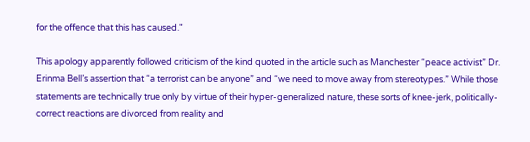for the offence that this has caused."

This apology apparently followed criticism of the kind quoted in the article such as Manchester “peace activist” Dr. Erinma Bell’s assertion that “a terrorist can be anyone” and “we need to move away from stereotypes.” While those statements are technically true only by virtue of their hyper-generalized nature, these sorts of knee-jerk, politically-correct reactions are divorced from reality and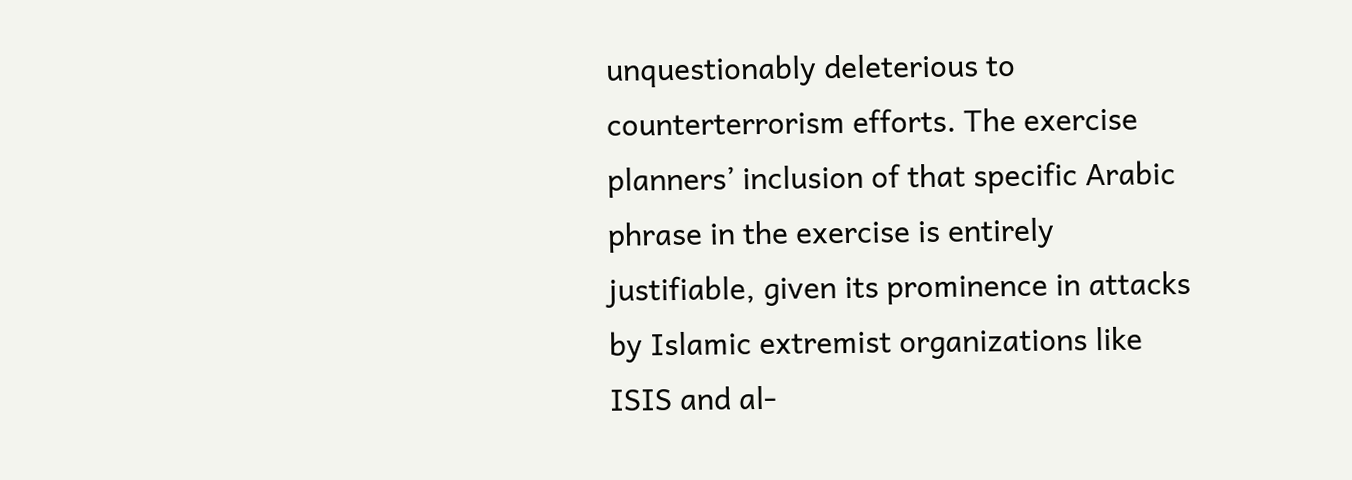unquestionably deleterious to counterterrorism efforts. The exercise planners’ inclusion of that specific Arabic phrase in the exercise is entirely justifiable, given its prominence in attacks by Islamic extremist organizations like ISIS and al-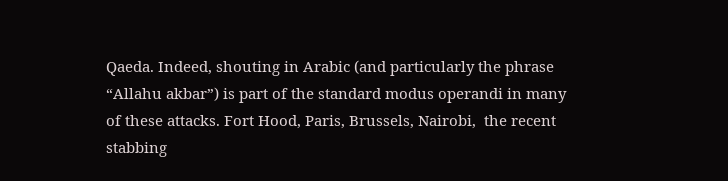Qaeda. Indeed, shouting in Arabic (and particularly the phrase “Allahu akbar”) is part of the standard modus operandi in many of these attacks. Fort Hood, Paris, Brussels, Nairobi,  the recent stabbing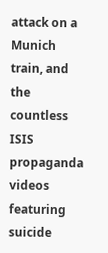attack on a Munich train, and the countless ISIS propaganda videos featuring suicide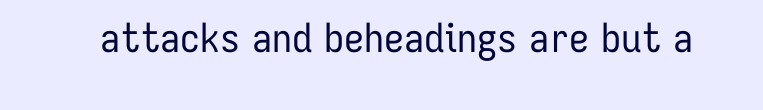attacks and beheadings are but a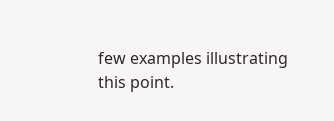few examples illustrating this point.